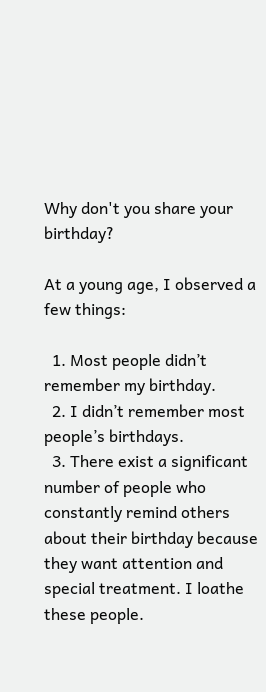Why don't you share your birthday?

At a young age, I observed a few things:

  1. Most people didn’t remember my birthday.
  2. I didn’t remember most people’s birthdays.
  3. There exist a significant number of people who constantly remind others about their birthday because they want attention and special treatment. I loathe these people.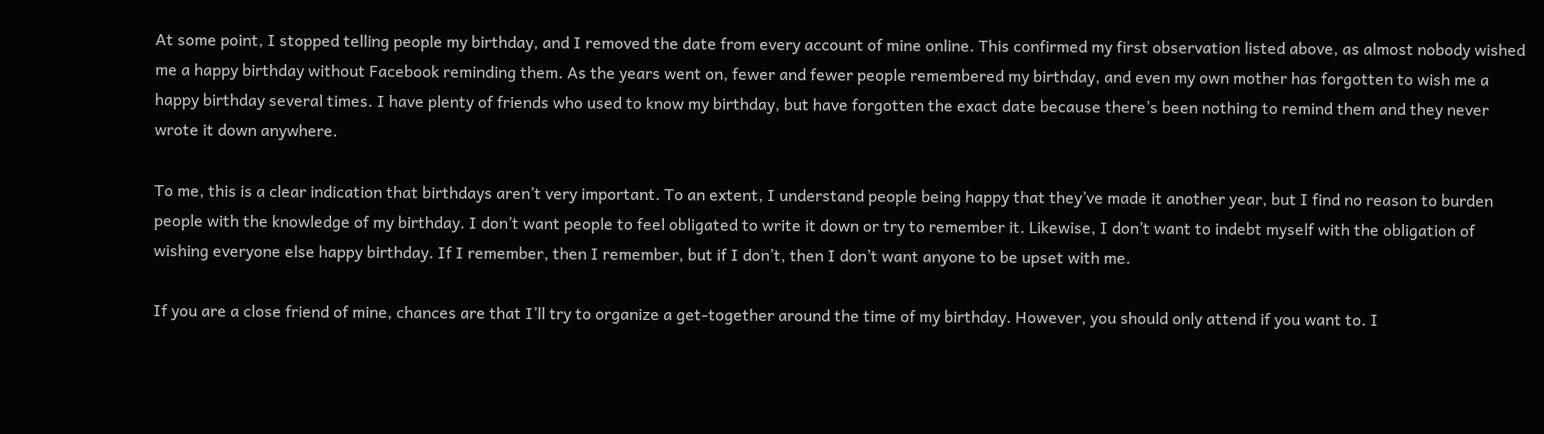At some point, I stopped telling people my birthday, and I removed the date from every account of mine online. This confirmed my first observation listed above, as almost nobody wished me a happy birthday without Facebook reminding them. As the years went on, fewer and fewer people remembered my birthday, and even my own mother has forgotten to wish me a happy birthday several times. I have plenty of friends who used to know my birthday, but have forgotten the exact date because there’s been nothing to remind them and they never wrote it down anywhere.

To me, this is a clear indication that birthdays aren’t very important. To an extent, I understand people being happy that they’ve made it another year, but I find no reason to burden people with the knowledge of my birthday. I don’t want people to feel obligated to write it down or try to remember it. Likewise, I don’t want to indebt myself with the obligation of wishing everyone else happy birthday. If I remember, then I remember, but if I don’t, then I don’t want anyone to be upset with me.

If you are a close friend of mine, chances are that I’ll try to organize a get-together around the time of my birthday. However, you should only attend if you want to. I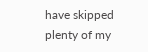have skipped plenty of my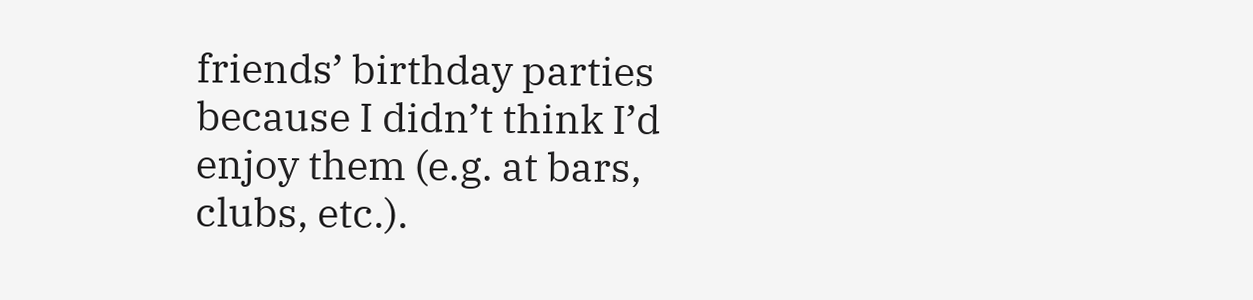friends’ birthday parties because I didn’t think I’d enjoy them (e.g. at bars, clubs, etc.).